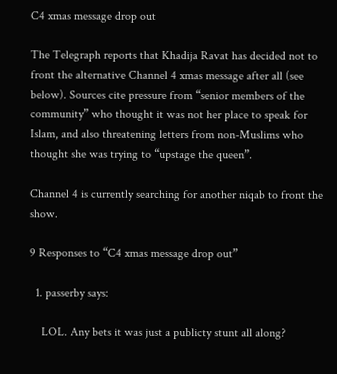C4 xmas message drop out

The Telegraph reports that Khadija Ravat has decided not to front the alternative Channel 4 xmas message after all (see below). Sources cite pressure from “senior members of the community” who thought it was not her place to speak for Islam, and also threatening letters from non-Muslims who thought she was trying to “upstage the queen”.

Channel 4 is currently searching for another niqab to front the show.

9 Responses to “C4 xmas message drop out”

  1. passerby says:

    LOL. Any bets it was just a publicty stunt all along?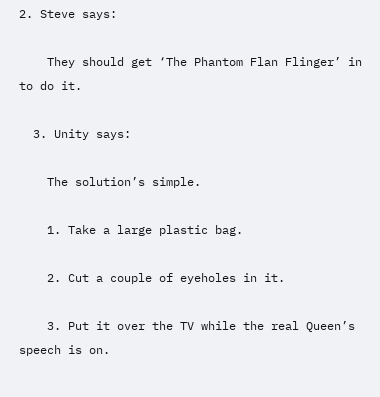2. Steve says:

    They should get ‘The Phantom Flan Flinger’ in to do it.

  3. Unity says:

    The solution’s simple.

    1. Take a large plastic bag.

    2. Cut a couple of eyeholes in it.

    3. Put it over the TV while the real Queen’s speech is on.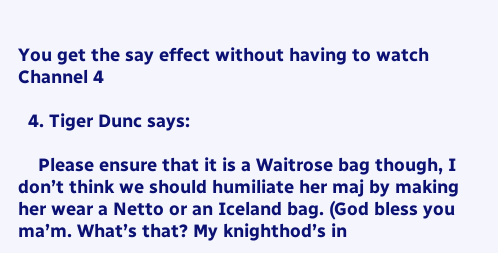You get the say effect without having to watch Channel 4

  4. Tiger Dunc says:

    Please ensure that it is a Waitrose bag though, I don’t think we should humiliate her maj by making her wear a Netto or an Iceland bag. (God bless you ma’m. What’s that? My knighthod’s in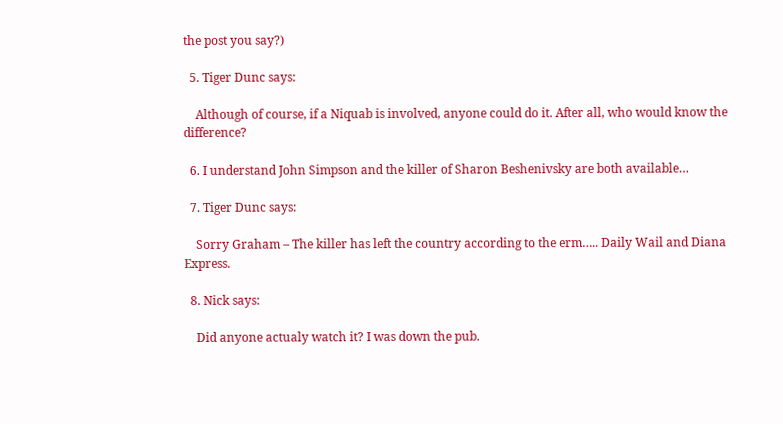the post you say?)

  5. Tiger Dunc says:

    Although of course, if a Niquab is involved, anyone could do it. After all, who would know the difference?

  6. I understand John Simpson and the killer of Sharon Beshenivsky are both available…

  7. Tiger Dunc says:

    Sorry Graham – The killer has left the country according to the erm….. Daily Wail and Diana Express.

  8. Nick says:

    Did anyone actualy watch it? I was down the pub.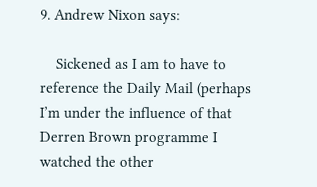9. Andrew Nixon says:

    Sickened as I am to have to reference the Daily Mail (perhaps I’m under the influence of that Derren Brown programme I watched the other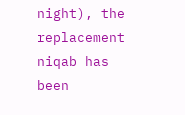night), the replacement niqab has been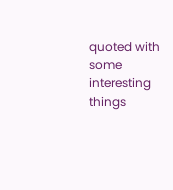quoted with some interesting things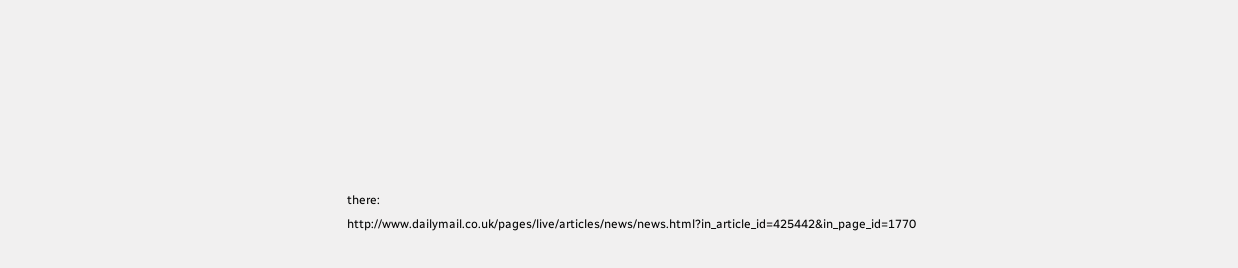there: http://www.dailymail.co.uk/pages/live/articles/news/news.html?in_article_id=425442&in_page_id=1770